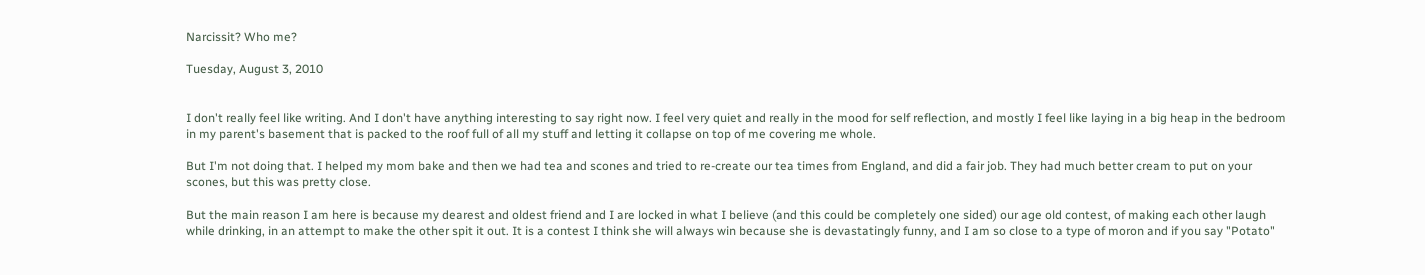Narcissit? Who me?

Tuesday, August 3, 2010


I don't really feel like writing. And I don't have anything interesting to say right now. I feel very quiet and really in the mood for self reflection, and mostly I feel like laying in a big heap in the bedroom in my parent's basement that is packed to the roof full of all my stuff and letting it collapse on top of me covering me whole.

But I'm not doing that. I helped my mom bake and then we had tea and scones and tried to re-create our tea times from England, and did a fair job. They had much better cream to put on your scones, but this was pretty close.

But the main reason I am here is because my dearest and oldest friend and I are locked in what I believe (and this could be completely one sided) our age old contest, of making each other laugh while drinking, in an attempt to make the other spit it out. It is a contest I think she will always win because she is devastatingly funny, and I am so close to a type of moron and if you say "Potato"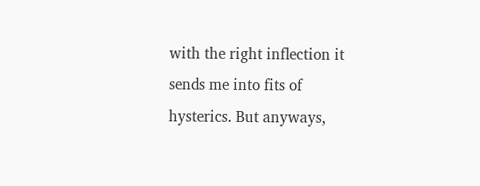with the right inflection it sends me into fits of hysterics. But anyways,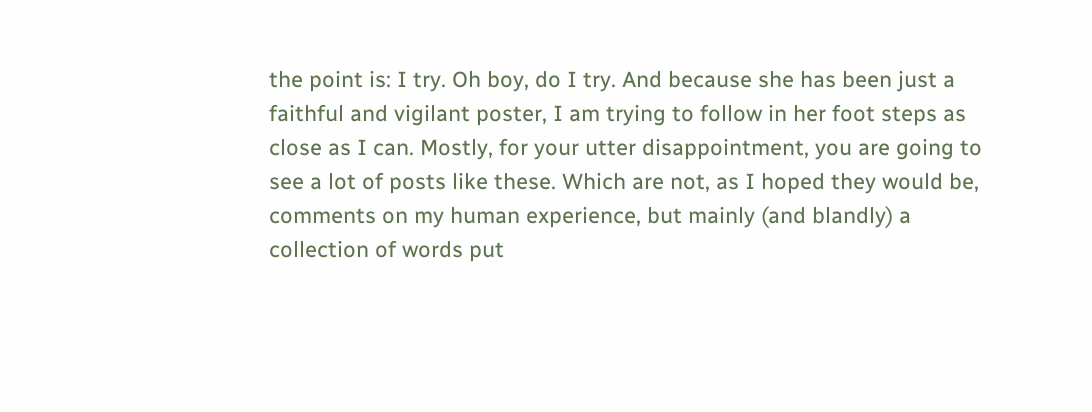the point is: I try. Oh boy, do I try. And because she has been just a faithful and vigilant poster, I am trying to follow in her foot steps as close as I can. Mostly, for your utter disappointment, you are going to see a lot of posts like these. Which are not, as I hoped they would be, comments on my human experience, but mainly (and blandly) a collection of words put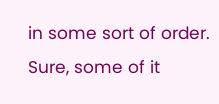in some sort of order. Sure, some of it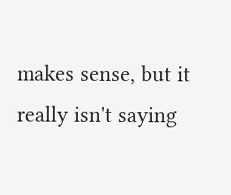makes sense, but it really isn't saying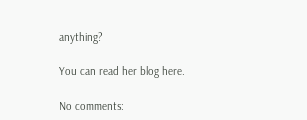anything?

You can read her blog here.

No comments: